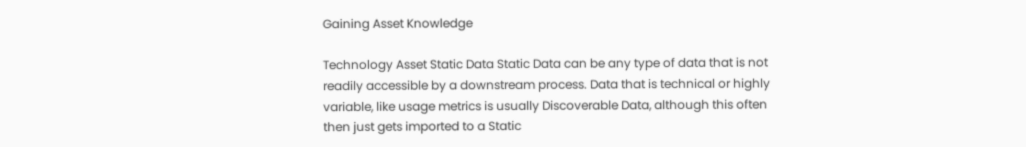Gaining Asset Knowledge

Technology Asset Static Data Static Data can be any type of data that is not readily accessible by a downstream process. Data that is technical or highly variable, like usage metrics is usually Discoverable Data, although this often then just gets imported to a Static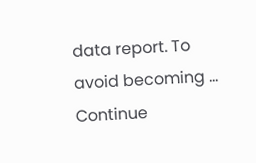data report. To avoid becoming … Continue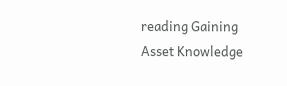reading Gaining Asset Knowledge